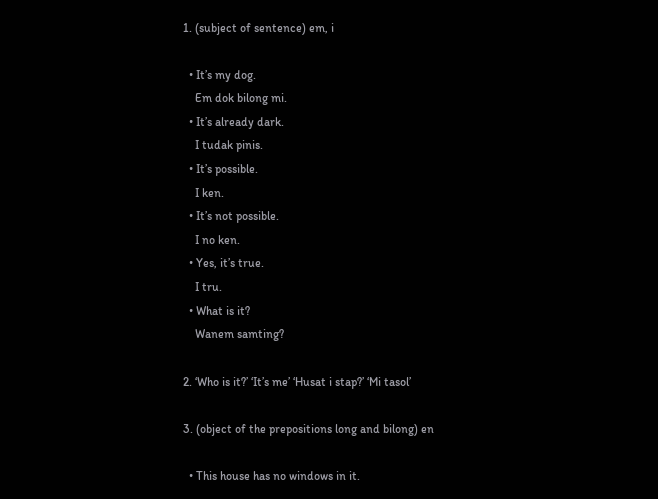1. (subject of sentence) em, i

  • It’s my dog.
    Em dok bilong mi.
  • It’s already dark.
    I tudak pinis.
  • It’s possible.
    I ken.
  • It’s not possible.
    I no ken.
  • Yes, it’s true.
    I tru.
  • What is it?
    Wanem samting?

2. ‘Who is it?’ ‘It’s me’ ‘Husat i stap?’ ‘Mi tasol’

3. (object of the prepositions long and bilong) en

  • This house has no windows in it.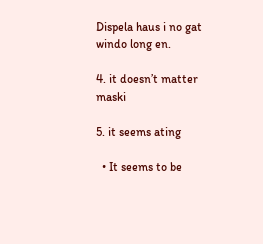Dispela haus i no gat windo long en.

4. it doesn’t matter maski

5. it seems ating

  • It seems to be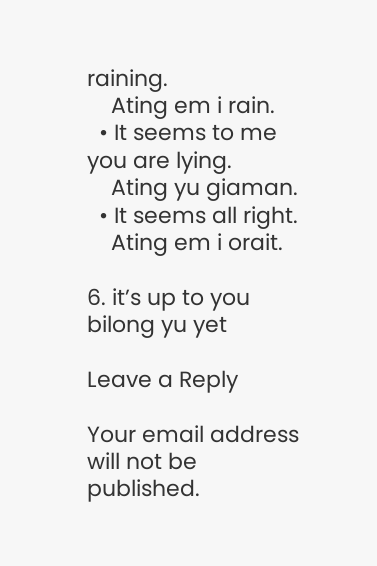raining.
    Ating em i rain.
  • It seems to me you are lying.
    Ating yu giaman.
  • It seems all right.
    Ating em i orait.

6. it’s up to you bilong yu yet

Leave a Reply

Your email address will not be published.